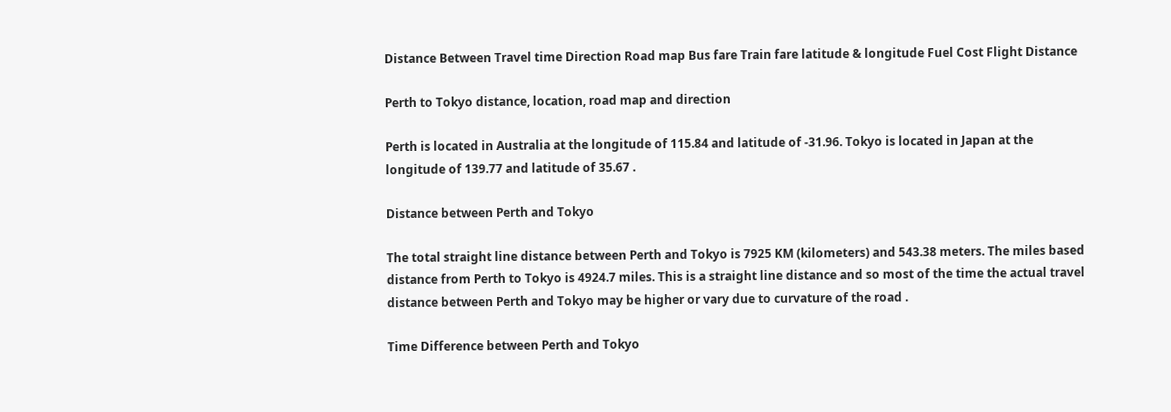Distance Between Travel time Direction Road map Bus fare Train fare latitude & longitude Fuel Cost Flight Distance

Perth to Tokyo distance, location, road map and direction

Perth is located in Australia at the longitude of 115.84 and latitude of -31.96. Tokyo is located in Japan at the longitude of 139.77 and latitude of 35.67 .

Distance between Perth and Tokyo

The total straight line distance between Perth and Tokyo is 7925 KM (kilometers) and 543.38 meters. The miles based distance from Perth to Tokyo is 4924.7 miles. This is a straight line distance and so most of the time the actual travel distance between Perth and Tokyo may be higher or vary due to curvature of the road .

Time Difference between Perth and Tokyo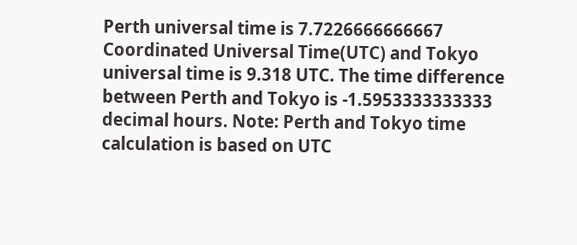Perth universal time is 7.7226666666667 Coordinated Universal Time(UTC) and Tokyo universal time is 9.318 UTC. The time difference between Perth and Tokyo is -1.5953333333333 decimal hours. Note: Perth and Tokyo time calculation is based on UTC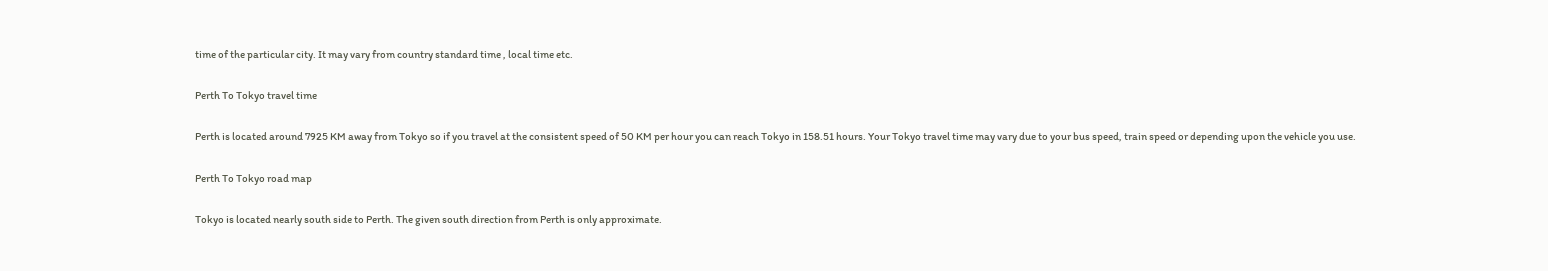time of the particular city. It may vary from country standard time , local time etc.

Perth To Tokyo travel time

Perth is located around 7925 KM away from Tokyo so if you travel at the consistent speed of 50 KM per hour you can reach Tokyo in 158.51 hours. Your Tokyo travel time may vary due to your bus speed, train speed or depending upon the vehicle you use.

Perth To Tokyo road map

Tokyo is located nearly south side to Perth. The given south direction from Perth is only approximate.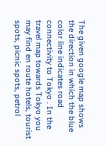The given google map shows the direction in which the blue color line indicates road connectivity to Tokyo . In the travel map towards Tokyo you may find en route hotels, tourist spots, picnic spots, petrol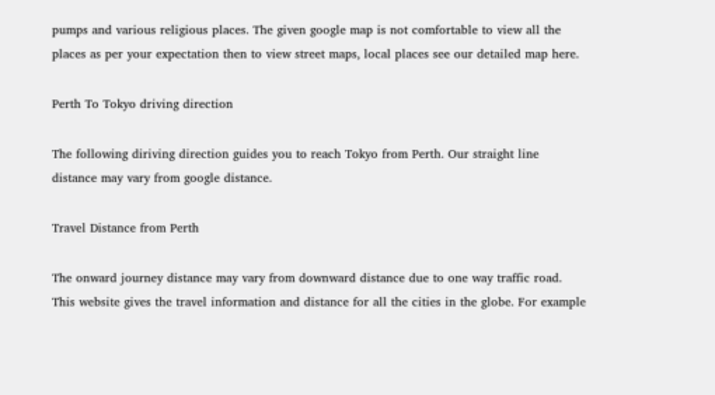pumps and various religious places. The given google map is not comfortable to view all the places as per your expectation then to view street maps, local places see our detailed map here.

Perth To Tokyo driving direction

The following diriving direction guides you to reach Tokyo from Perth. Our straight line distance may vary from google distance.

Travel Distance from Perth

The onward journey distance may vary from downward distance due to one way traffic road. This website gives the travel information and distance for all the cities in the globe. For example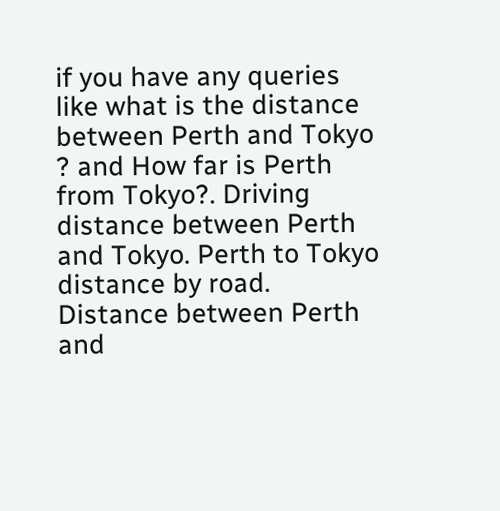if you have any queries like what is the distance between Perth and Tokyo ? and How far is Perth from Tokyo?. Driving distance between Perth and Tokyo. Perth to Tokyo distance by road. Distance between Perth and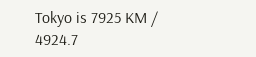Tokyo is 7925 KM / 4924.7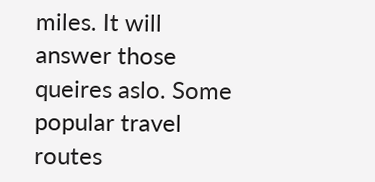miles. It will answer those queires aslo. Some popular travel routes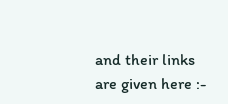and their links are given here :-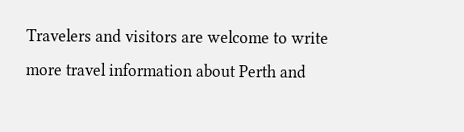Travelers and visitors are welcome to write more travel information about Perth and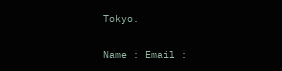Tokyo.

Name : Email :